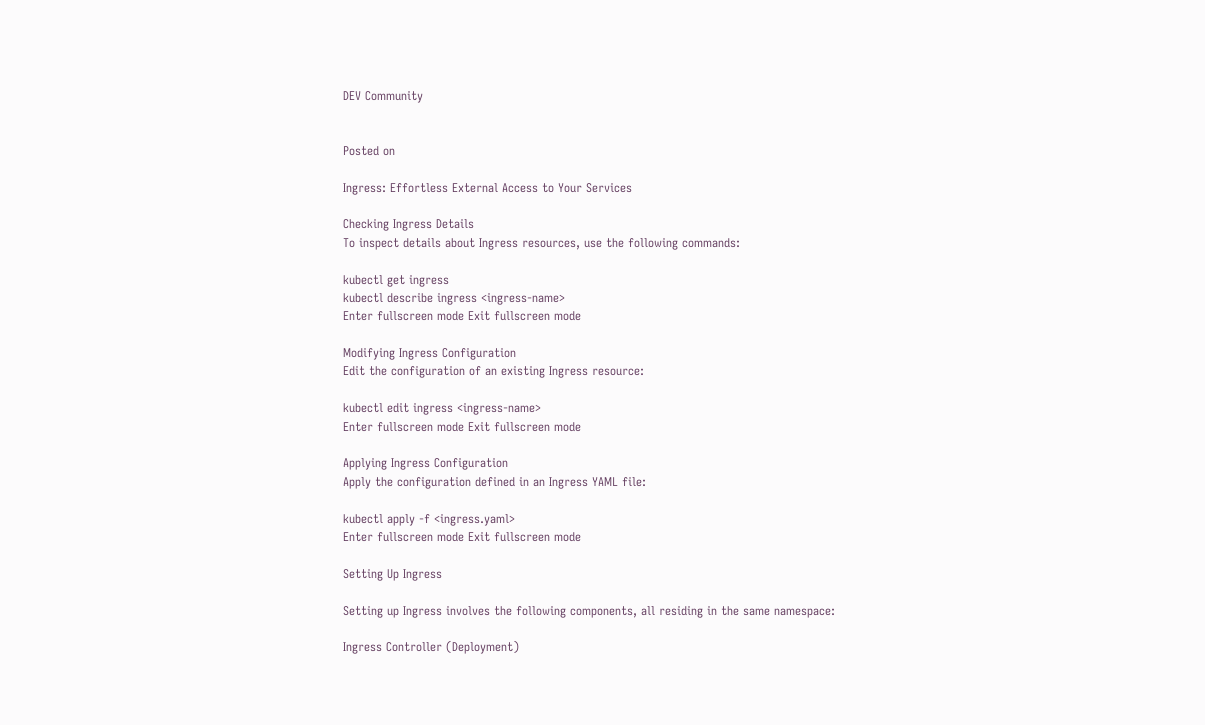DEV Community


Posted on

Ingress: Effortless External Access to Your Services

Checking Ingress Details
To inspect details about Ingress resources, use the following commands:

kubectl get ingress
kubectl describe ingress <ingress-name>
Enter fullscreen mode Exit fullscreen mode

Modifying Ingress Configuration
Edit the configuration of an existing Ingress resource:

kubectl edit ingress <ingress-name>
Enter fullscreen mode Exit fullscreen mode

Applying Ingress Configuration
Apply the configuration defined in an Ingress YAML file:

kubectl apply -f <ingress.yaml>
Enter fullscreen mode Exit fullscreen mode

Setting Up Ingress

Setting up Ingress involves the following components, all residing in the same namespace:

Ingress Controller (Deployment)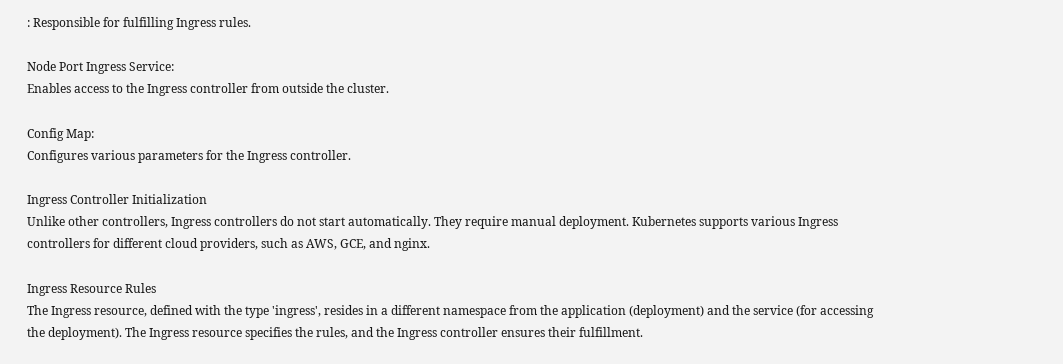: Responsible for fulfilling Ingress rules.

Node Port Ingress Service:
Enables access to the Ingress controller from outside the cluster.

Config Map:
Configures various parameters for the Ingress controller.

Ingress Controller Initialization
Unlike other controllers, Ingress controllers do not start automatically. They require manual deployment. Kubernetes supports various Ingress controllers for different cloud providers, such as AWS, GCE, and nginx.

Ingress Resource Rules
The Ingress resource, defined with the type 'ingress', resides in a different namespace from the application (deployment) and the service (for accessing the deployment). The Ingress resource specifies the rules, and the Ingress controller ensures their fulfillment.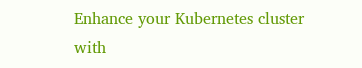Enhance your Kubernetes cluster with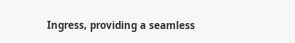Ingress, providing a seamless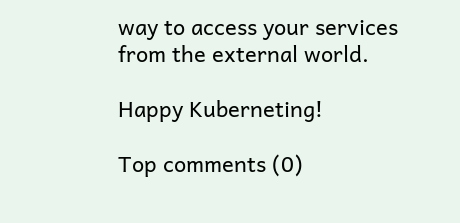way to access your services from the external world.

Happy Kuberneting!

Top comments (0)